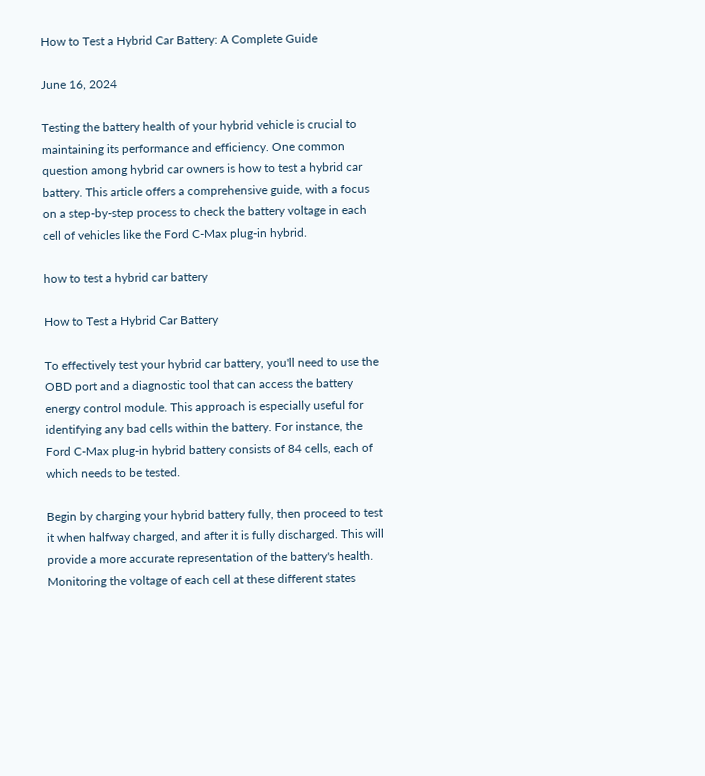How to Test a Hybrid Car Battery: A Complete Guide

June 16, 2024

Testing the battery health of your hybrid vehicle is crucial to maintaining its performance and efficiency. One common question among hybrid car owners is how to test a hybrid car battery. This article offers a comprehensive guide, with a focus on a step-by-step process to check the battery voltage in each cell of vehicles like the Ford C-Max plug-in hybrid.

how to test a hybrid car battery

How to Test a Hybrid Car Battery

To effectively test your hybrid car battery, you'll need to use the OBD port and a diagnostic tool that can access the battery energy control module. This approach is especially useful for identifying any bad cells within the battery. For instance, the Ford C-Max plug-in hybrid battery consists of 84 cells, each of which needs to be tested.

Begin by charging your hybrid battery fully, then proceed to test it when halfway charged, and after it is fully discharged. This will provide a more accurate representation of the battery's health. Monitoring the voltage of each cell at these different states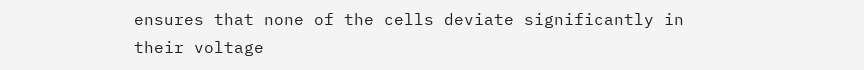ensures that none of the cells deviate significantly in their voltage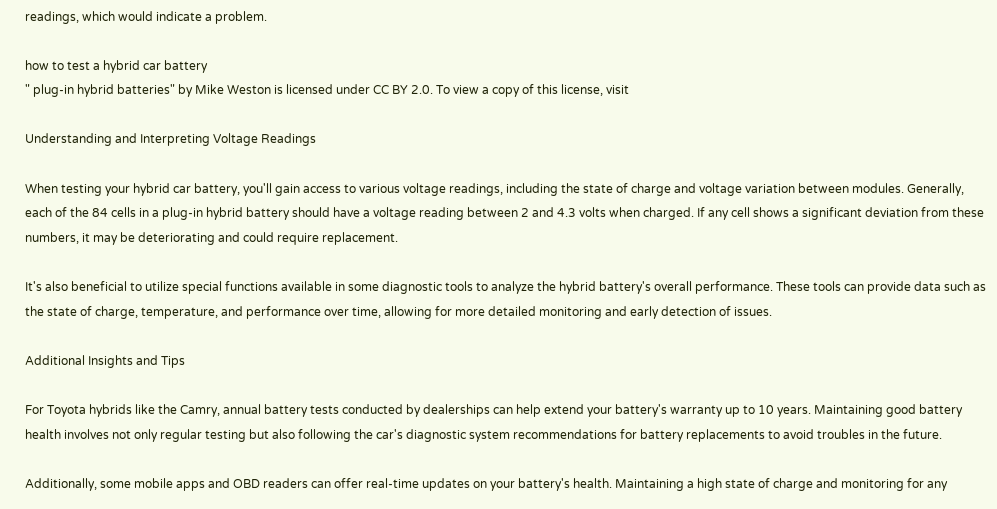readings, which would indicate a problem.

how to test a hybrid car battery
" plug-in hybrid batteries" by Mike Weston is licensed under CC BY 2.0. To view a copy of this license, visit

Understanding and Interpreting Voltage Readings

When testing your hybrid car battery, you'll gain access to various voltage readings, including the state of charge and voltage variation between modules. Generally, each of the 84 cells in a plug-in hybrid battery should have a voltage reading between 2 and 4.3 volts when charged. If any cell shows a significant deviation from these numbers, it may be deteriorating and could require replacement.

It's also beneficial to utilize special functions available in some diagnostic tools to analyze the hybrid battery's overall performance. These tools can provide data such as the state of charge, temperature, and performance over time, allowing for more detailed monitoring and early detection of issues.

Additional Insights and Tips

For Toyota hybrids like the Camry, annual battery tests conducted by dealerships can help extend your battery's warranty up to 10 years. Maintaining good battery health involves not only regular testing but also following the car's diagnostic system recommendations for battery replacements to avoid troubles in the future.

Additionally, some mobile apps and OBD readers can offer real-time updates on your battery's health. Maintaining a high state of charge and monitoring for any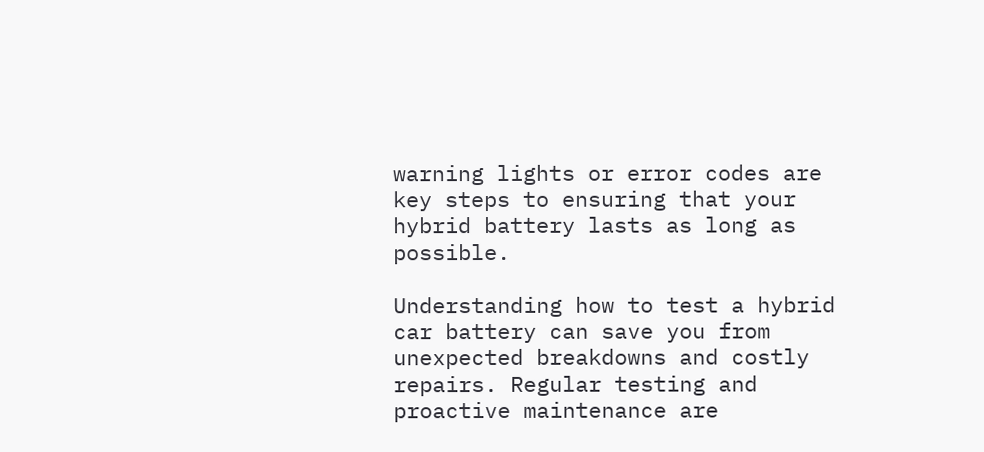warning lights or error codes are key steps to ensuring that your hybrid battery lasts as long as possible.

Understanding how to test a hybrid car battery can save you from unexpected breakdowns and costly repairs. Regular testing and proactive maintenance are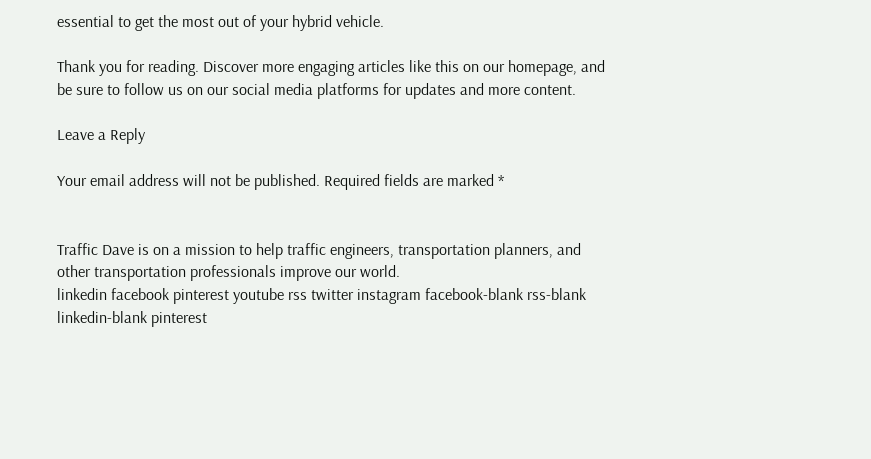essential to get the most out of your hybrid vehicle.

Thank you for reading. Discover more engaging articles like this on our homepage, and be sure to follow us on our social media platforms for updates and more content.

Leave a Reply

Your email address will not be published. Required fields are marked *


Traffic Dave is on a mission to help traffic engineers, transportation planners, and other transportation professionals improve our world.
linkedin facebook pinterest youtube rss twitter instagram facebook-blank rss-blank linkedin-blank pinterest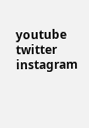youtube twitter instagram